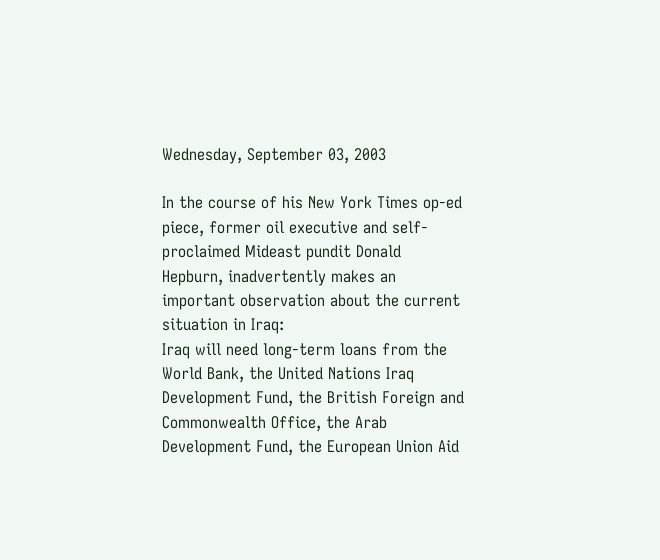Wednesday, September 03, 2003

In the course of his New York Times op-ed piece, former oil executive and self-proclaimed Mideast pundit Donald Hepburn, inadvertently makes an important observation about the current situation in Iraq:
Iraq will need long-term loans from the World Bank, the United Nations Iraq Development Fund, the British Foreign and Commonwealth Office, the Arab Development Fund, the European Union Aid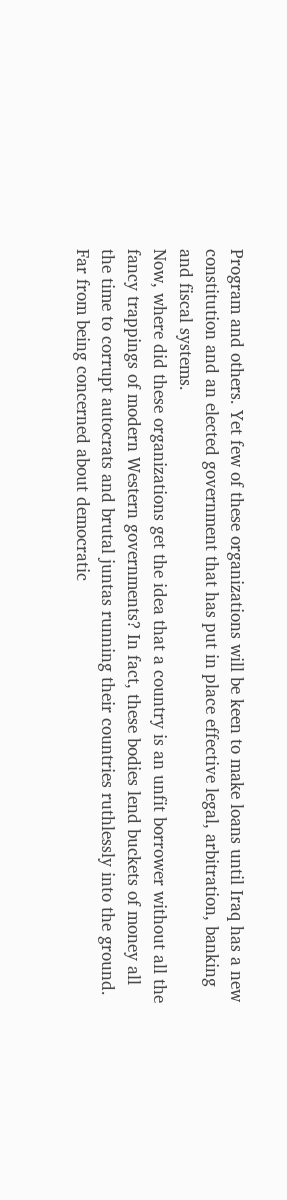Program and others. Yet few of these organizations will be keen to make loans until Iraq has a new constitution and an elected government that has put in place effective legal, arbitration, banking and fiscal systems.
Now, where did these organizations get the idea that a country is an unfit borrower without all the fancy trappings of modern Western governments? In fact, these bodies lend buckets of money all the time to corrupt autocrats and brutal juntas running their countries ruthlessly into the ground. Far from being concerned about democratic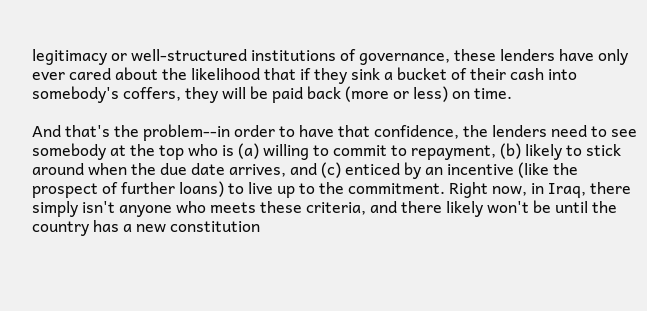legitimacy or well-structured institutions of governance, these lenders have only ever cared about the likelihood that if they sink a bucket of their cash into somebody's coffers, they will be paid back (more or less) on time.

And that's the problem--in order to have that confidence, the lenders need to see somebody at the top who is (a) willing to commit to repayment, (b) likely to stick around when the due date arrives, and (c) enticed by an incentive (like the prospect of further loans) to live up to the commitment. Right now, in Iraq, there simply isn't anyone who meets these criteria, and there likely won't be until the country has a new constitution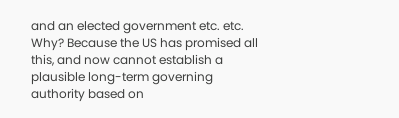and an elected government etc. etc. Why? Because the US has promised all this, and now cannot establish a plausible long-term governing authority based on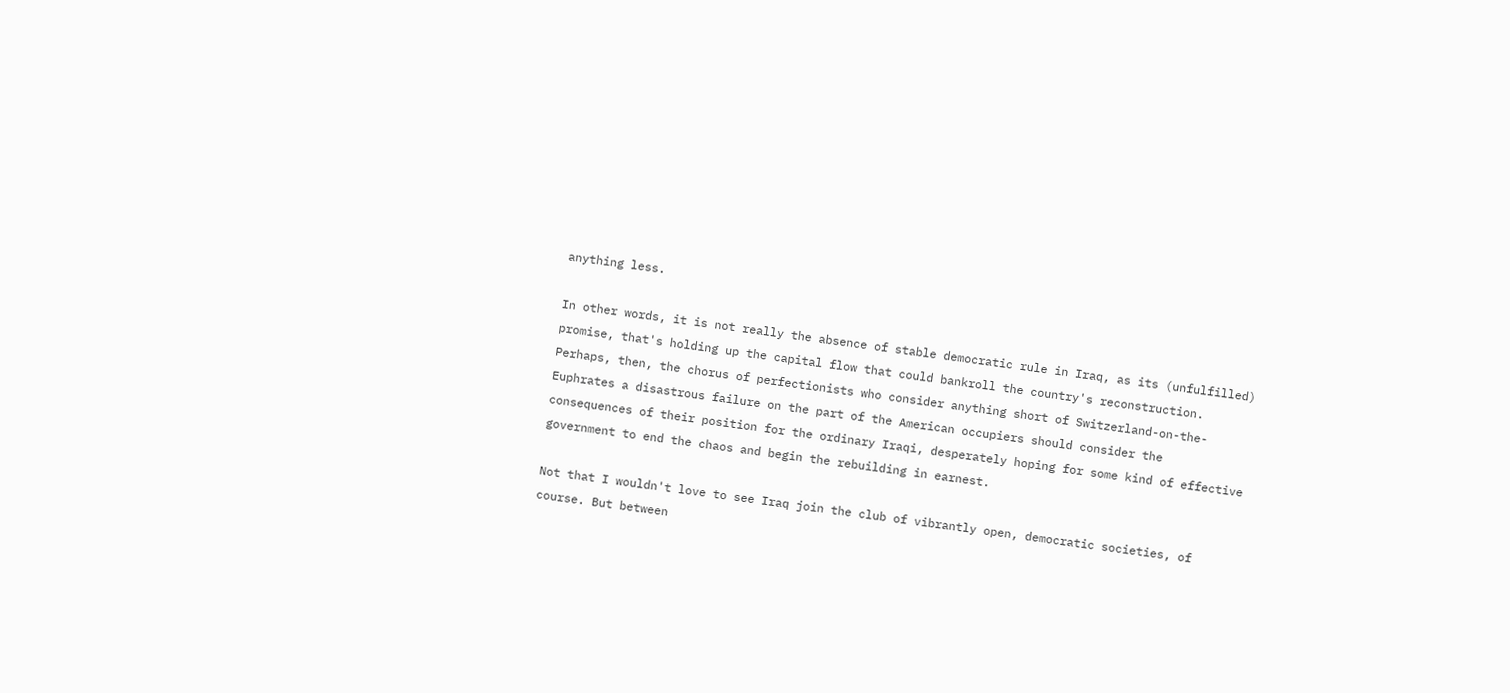anything less.

In other words, it is not really the absence of stable democratic rule in Iraq, as its (unfulfilled) promise, that's holding up the capital flow that could bankroll the country's reconstruction. Perhaps, then, the chorus of perfectionists who consider anything short of Switzerland-on-the-Euphrates a disastrous failure on the part of the American occupiers should consider the consequences of their position for the ordinary Iraqi, desperately hoping for some kind of effective government to end the chaos and begin the rebuilding in earnest.

Not that I wouldn't love to see Iraq join the club of vibrantly open, democratic societies, of course. But between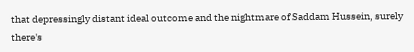that depressingly distant ideal outcome and the nightmare of Saddam Hussein, surely there's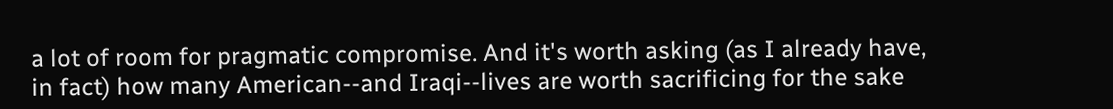a lot of room for pragmatic compromise. And it's worth asking (as I already have, in fact) how many American--and Iraqi--lives are worth sacrificing for the sake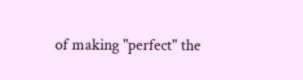of making "perfect" the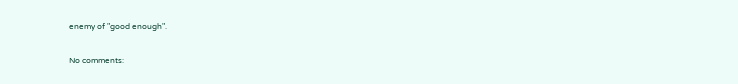enemy of "good enough".

No comments: